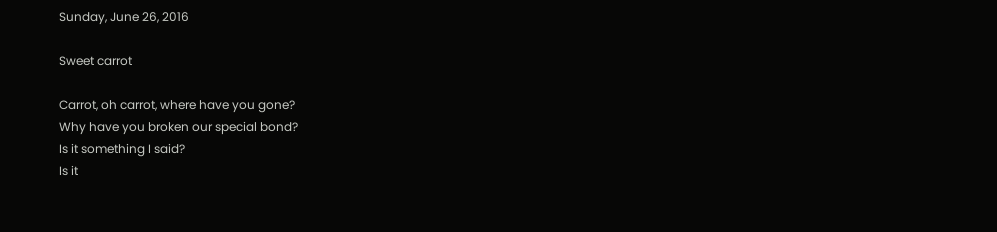Sunday, June 26, 2016

Sweet carrot

Carrot, oh carrot, where have you gone?
Why have you broken our special bond?
Is it something I said?
Is it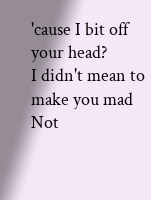'cause I bit off your head?
I didn't mean to make you mad
Not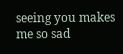seeing you makes me so sad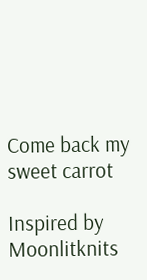Come back my sweet carrot

Inspired by Moonlitknits